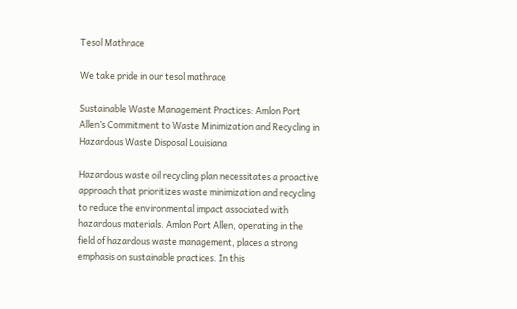Tesol Mathrace

We take pride in our tesol mathrace

Sustainable Waste Management Practices: Amlon Port Allen’s Commitment to Waste Minimization and Recycling in Hazardous Waste Disposal Louisiana

Hazardous waste oil recycling plan necessitates a proactive approach that prioritizes waste minimization and recycling to reduce the environmental impact associated with hazardous materials. Amlon Port Allen, operating in the field of hazardous waste management, places a strong emphasis on sustainable practices. In this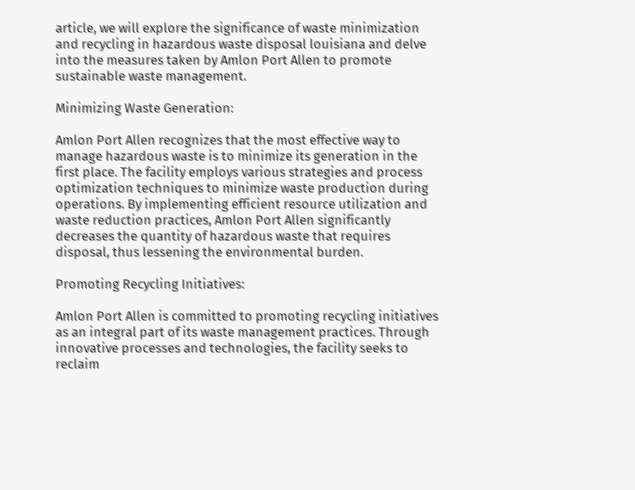article, we will explore the significance of waste minimization and recycling in hazardous waste disposal louisiana and delve into the measures taken by Amlon Port Allen to promote sustainable waste management.

Minimizing Waste Generation:

Amlon Port Allen recognizes that the most effective way to manage hazardous waste is to minimize its generation in the first place. The facility employs various strategies and process optimization techniques to minimize waste production during operations. By implementing efficient resource utilization and waste reduction practices, Amlon Port Allen significantly decreases the quantity of hazardous waste that requires disposal, thus lessening the environmental burden.

Promoting Recycling Initiatives:

Amlon Port Allen is committed to promoting recycling initiatives as an integral part of its waste management practices. Through innovative processes and technologies, the facility seeks to reclaim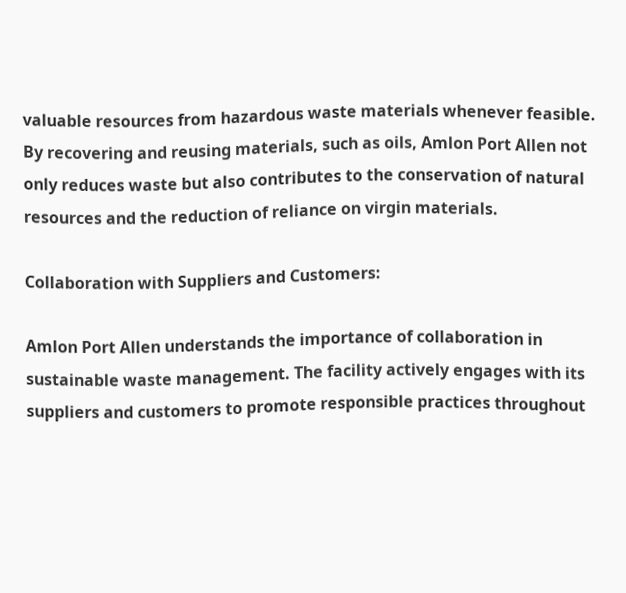valuable resources from hazardous waste materials whenever feasible. By recovering and reusing materials, such as oils, Amlon Port Allen not only reduces waste but also contributes to the conservation of natural resources and the reduction of reliance on virgin materials.

Collaboration with Suppliers and Customers:

Amlon Port Allen understands the importance of collaboration in sustainable waste management. The facility actively engages with its suppliers and customers to promote responsible practices throughout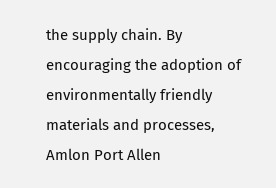the supply chain. By encouraging the adoption of environmentally friendly materials and processes, Amlon Port Allen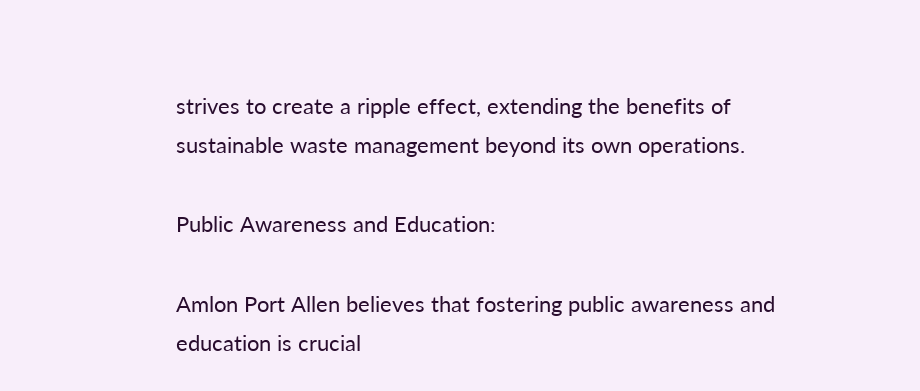strives to create a ripple effect, extending the benefits of sustainable waste management beyond its own operations.

Public Awareness and Education:

Amlon Port Allen believes that fostering public awareness and education is crucial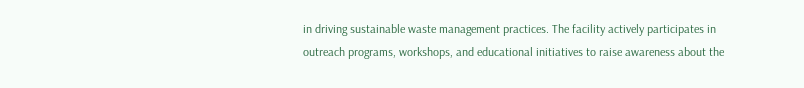in driving sustainable waste management practices. The facility actively participates in outreach programs, workshops, and educational initiatives to raise awareness about the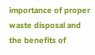importance of proper waste disposal and the benefits of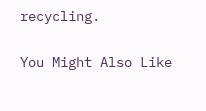recycling.


You Might Also Like